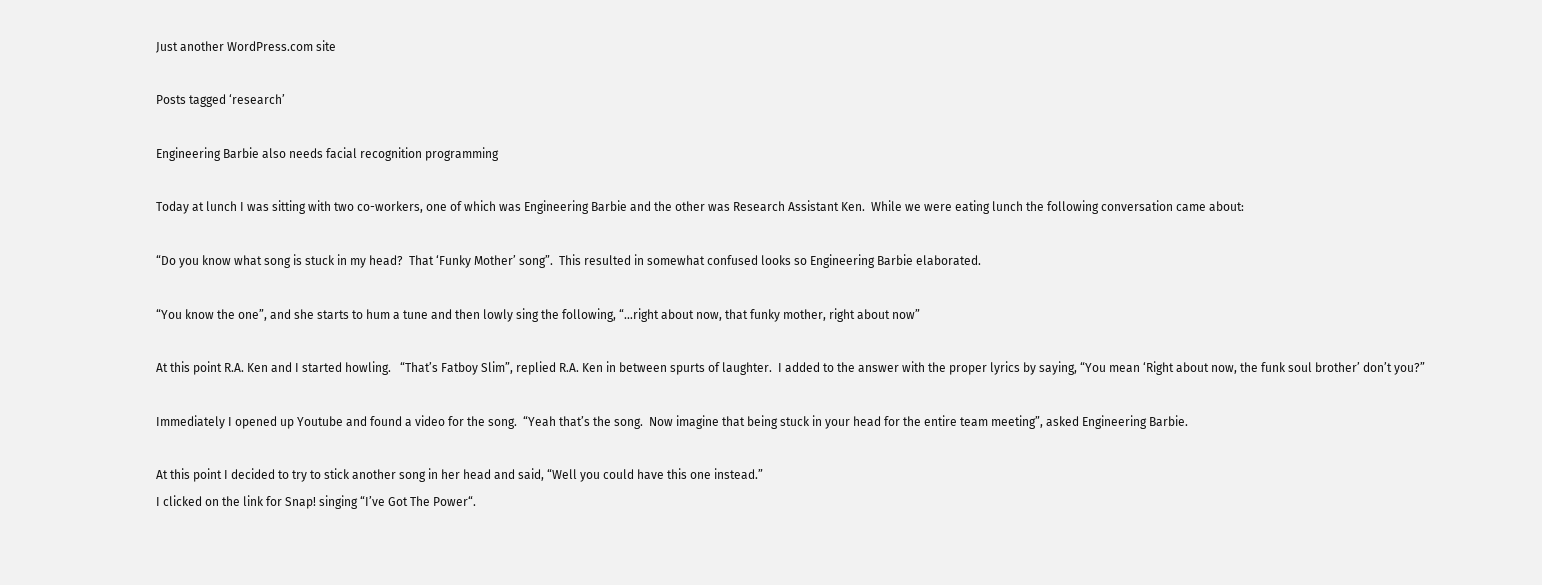Just another WordPress.com site

Posts tagged ‘research’

Engineering Barbie also needs facial recognition programming

Today at lunch I was sitting with two co-workers, one of which was Engineering Barbie and the other was Research Assistant Ken.  While we were eating lunch the following conversation came about:

“Do you know what song is stuck in my head?  That ‘Funky Mother’ song”.  This resulted in somewhat confused looks so Engineering Barbie elaborated.

“You know the one”, and she starts to hum a tune and then lowly sing the following, “…right about now, that funky mother, right about now”

At this point R.A. Ken and I started howling.   “That’s Fatboy Slim”, replied R.A. Ken in between spurts of laughter.  I added to the answer with the proper lyrics by saying, “You mean ‘Right about now, the funk soul brother’ don’t you?”

Immediately I opened up Youtube and found a video for the song.  “Yeah that’s the song.  Now imagine that being stuck in your head for the entire team meeting”, asked Engineering Barbie.

At this point I decided to try to stick another song in her head and said, “Well you could have this one instead.”
I clicked on the link for Snap! singing “I’ve Got The Power“.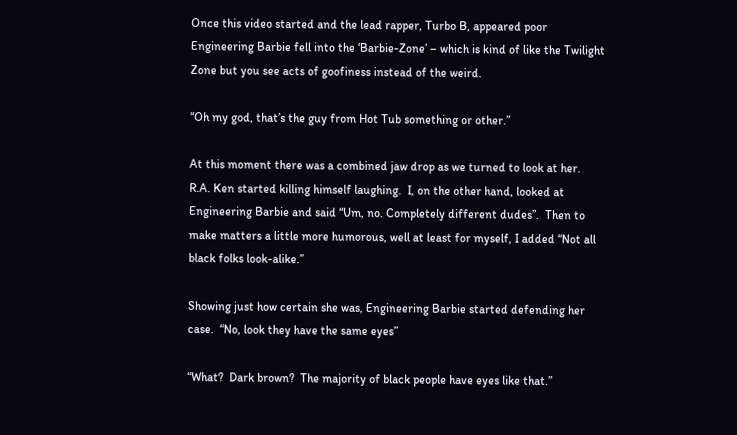Once this video started and the lead rapper, Turbo B, appeared poor Engineering Barbie fell into the ‘Barbie-Zone’ – which is kind of like the Twilight Zone but you see acts of goofiness instead of the weird.

“Oh my god, that’s the guy from Hot Tub something or other.”

At this moment there was a combined jaw drop as we turned to look at her.  R.A. Ken started killing himself laughing.  I, on the other hand, looked at Engineering Barbie and said “Um, no. Completely different dudes”.  Then to make matters a little more humorous, well at least for myself, I added “Not all black folks look-alike.”

Showing just how certain she was, Engineering Barbie started defending her case.  “No, look they have the same eyes”

“What?  Dark brown?  The majority of black people have eyes like that.”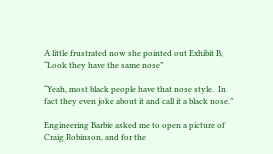A little frustrated now she pointed out Exhibit B, “Look they have the same nose”

“Yeah, most black people have that nose style.  In fact they even joke about it and call it a black nose.”

Engineering Barbie asked me to open a picture of Craig Robinson, and for the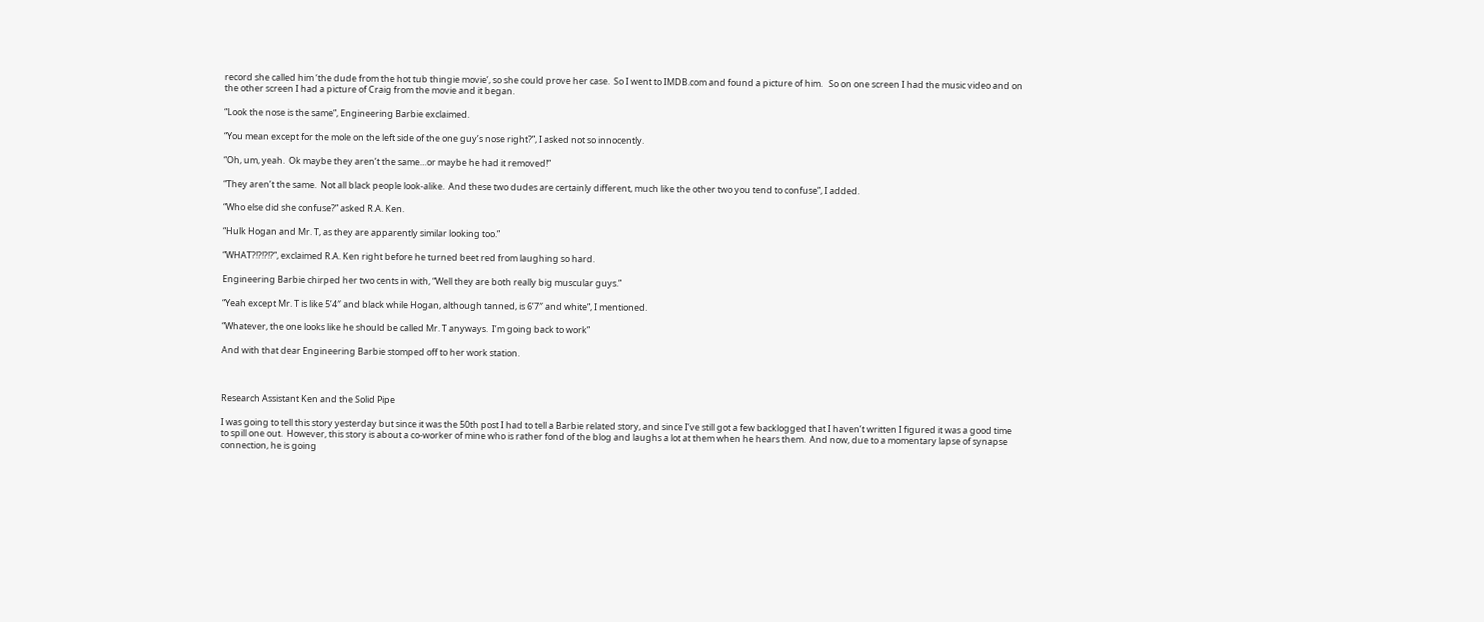record she called him ‘the dude from the hot tub thingie movie’, so she could prove her case.  So I went to IMDB.com and found a picture of him.   So on one screen I had the music video and on the other screen I had a picture of Craig from the movie and it began.

“Look the nose is the same”, Engineering Barbie exclaimed.

“You mean except for the mole on the left side of the one guy’s nose right?”, I asked not so innocently.

“Oh, um, yeah.  Ok maybe they aren’t the same…or maybe he had it removed!”

“They aren’t the same.  Not all black people look-alike.  And these two dudes are certainly different, much like the other two you tend to confuse”, I added.

“Who else did she confuse?” asked R.A. Ken.

“Hulk Hogan and Mr. T, as they are apparently similar looking too.”

“WHAT?!?!?!?”, exclaimed R.A. Ken right before he turned beet red from laughing so hard.

Engineering Barbie chirped her two cents in with, “Well they are both really big muscular guys.”

“Yeah except Mr. T is like 5’4″ and black while Hogan, although tanned, is 6’7″ and white”, I mentioned.

“Whatever, the one looks like he should be called Mr. T anyways.  I’m going back to work”

And with that dear Engineering Barbie stomped off to her work station.



Research Assistant Ken and the Solid Pipe

I was going to tell this story yesterday but since it was the 50th post I had to tell a Barbie related story, and since I’ve still got a few backlogged that I haven’t written I figured it was a good time to spill one out.  However, this story is about a co-worker of mine who is rather fond of the blog and laughs a lot at them when he hears them.  And now, due to a momentary lapse of synapse connection, he is going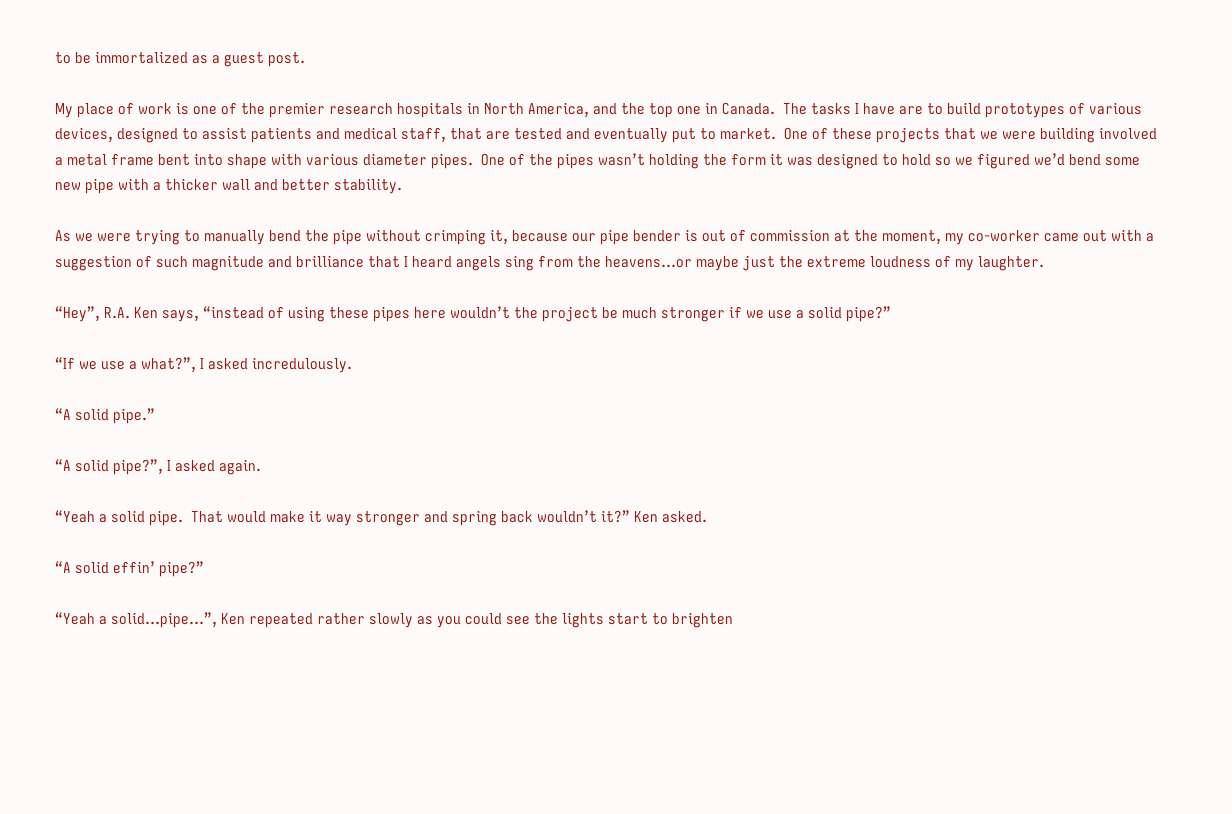to be immortalized as a guest post.

My place of work is one of the premier research hospitals in North America, and the top one in Canada.  The tasks I have are to build prototypes of various devices, designed to assist patients and medical staff, that are tested and eventually put to market.  One of these projects that we were building involved a metal frame bent into shape with various diameter pipes.  One of the pipes wasn’t holding the form it was designed to hold so we figured we’d bend some new pipe with a thicker wall and better stability.

As we were trying to manually bend the pipe without crimping it, because our pipe bender is out of commission at the moment, my co-worker came out with a suggestion of such magnitude and brilliance that I heard angels sing from the heavens…or maybe just the extreme loudness of my laughter.

“Hey”, R.A. Ken says, “instead of using these pipes here wouldn’t the project be much stronger if we use a solid pipe?”

“If we use a what?”, I asked incredulously.

“A solid pipe.”

“A solid pipe?”, I asked again.

“Yeah a solid pipe.  That would make it way stronger and spring back wouldn’t it?” Ken asked.

“A solid effin’ pipe?”

“Yeah a solid…pipe…”, Ken repeated rather slowly as you could see the lights start to brighten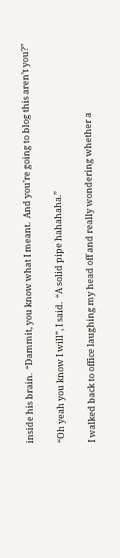inside his brain.  “Dammit, you know what I meant.  And you’re going to blog this aren’t you?”

“Oh yeah you know I will”, I said.  “A solid pipe hahahaha.”

I walked back to office laughing my head off and really wondering whether a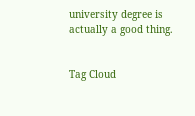university degree is actually a good thing.


Tag Cloud